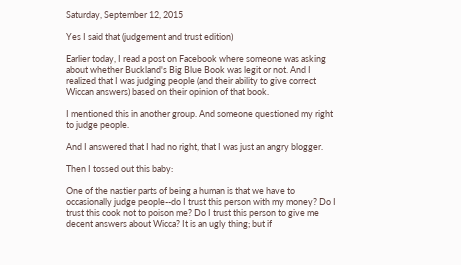Saturday, September 12, 2015

Yes I said that (judgement and trust edition)

Earlier today, I read a post on Facebook where someone was asking about whether Buckland's Big Blue Book was legit or not. And I realized that I was judging people (and their ability to give correct Wiccan answers) based on their opinion of that book.

I mentioned this in another group. And someone questioned my right to judge people.

And I answered that I had no right, that I was just an angry blogger.

Then I tossed out this baby:

One of the nastier parts of being a human is that we have to occasionally judge people--do I trust this person with my money? Do I trust this cook not to poison me? Do I trust this person to give me decent answers about Wicca? It is an ugly thing; but if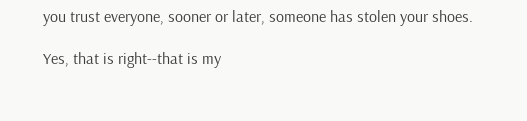you trust everyone, sooner or later, someone has stolen your shoes.

Yes, that is right--that is my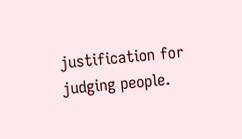justification for judging people.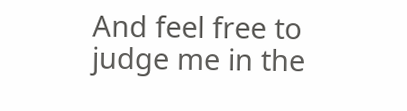And feel free to judge me in the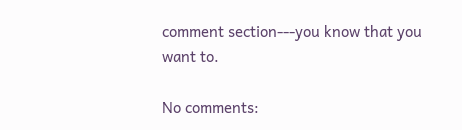comment section---you know that you want to.

No comments: